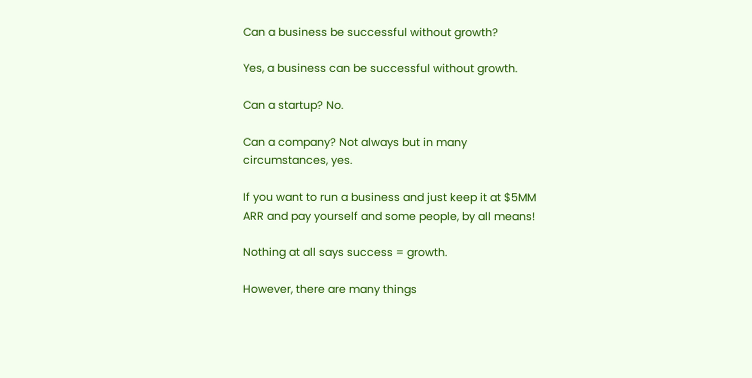Can a business be successful without growth?

Yes, a business can be successful without growth.

Can a startup? No.

Can a company? Not always but in many circumstances, yes.

If you want to run a business and just keep it at $5MM ARR and pay yourself and some people, by all means!

Nothing at all says success = growth.

However, there are many things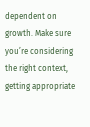dependent on growth. Make sure you’re considering the right context, getting appropriate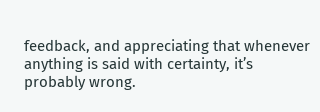feedback, and appreciating that whenever anything is said with certainty, it’s probably wrong.